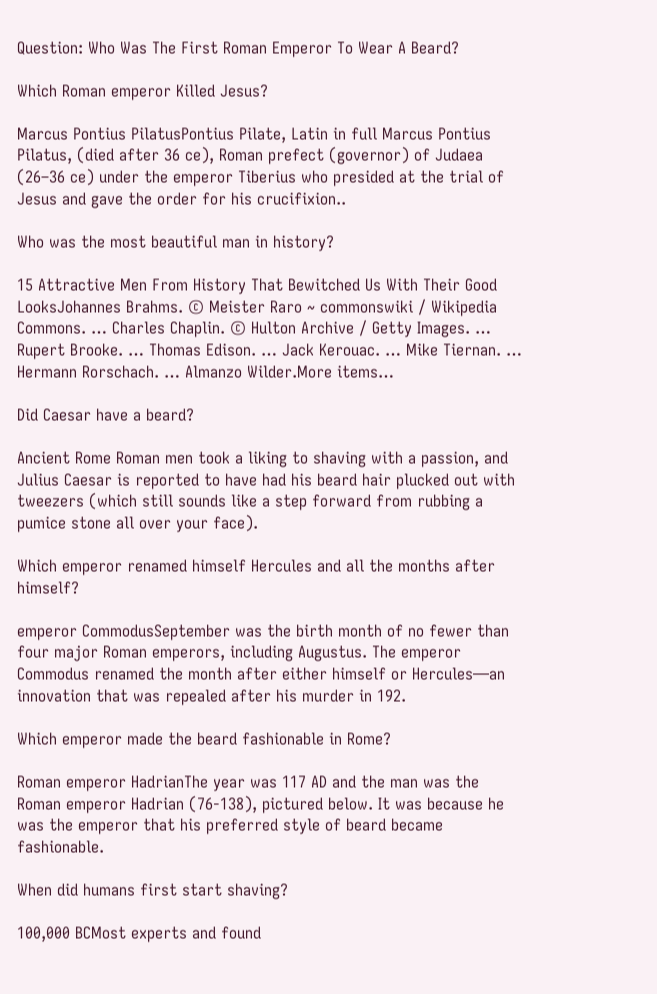Question: Who Was The First Roman Emperor To Wear A Beard?

Which Roman emperor Killed Jesus?

Marcus Pontius PilatusPontius Pilate, Latin in full Marcus Pontius Pilatus, (died after 36 ce), Roman prefect (governor) of Judaea (26–36 ce) under the emperor Tiberius who presided at the trial of Jesus and gave the order for his crucifixion..

Who was the most beautiful man in history?

15 Attractive Men From History That Bewitched Us With Their Good LooksJohannes Brahms. © Meister Raro ~ commonswiki / Wikipedia Commons. … Charles Chaplin. © Hulton Archive / Getty Images. … Rupert Brooke. … Thomas Edison. … Jack Kerouac. … Mike Tiernan. … Hermann Rorschach. … Almanzo Wilder.More items…

Did Caesar have a beard?

Ancient Rome Roman men took a liking to shaving with a passion, and Julius Caesar is reported to have had his beard hair plucked out with tweezers (which still sounds like a step forward from rubbing a pumice stone all over your face).

Which emperor renamed himself Hercules and all the months after himself?

emperor CommodusSeptember was the birth month of no fewer than four major Roman emperors, including Augustus. The emperor Commodus renamed the month after either himself or Hercules—an innovation that was repealed after his murder in 192.

Which emperor made the beard fashionable in Rome?

Roman emperor HadrianThe year was 117 AD and the man was the Roman emperor Hadrian (76-138), pictured below. It was because he was the emperor that his preferred style of beard became fashionable.

When did humans first start shaving?

100,000 BCMost experts and found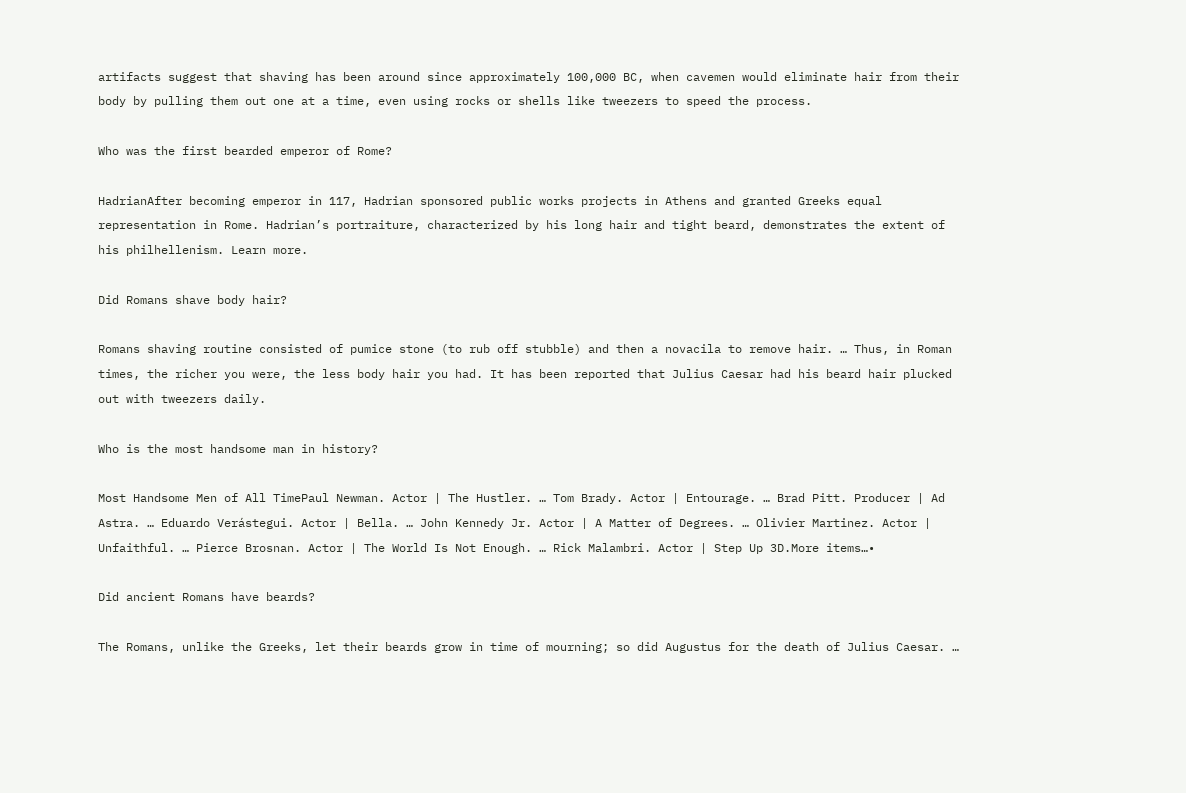artifacts suggest that shaving has been around since approximately 100,000 BC, when cavemen would eliminate hair from their body by pulling them out one at a time, even using rocks or shells like tweezers to speed the process.

Who was the first bearded emperor of Rome?

HadrianAfter becoming emperor in 117, Hadrian sponsored public works projects in Athens and granted Greeks equal representation in Rome. Hadrian’s portraiture, characterized by his long hair and tight beard, demonstrates the extent of his philhellenism. Learn more.

Did Romans shave body hair?

Romans shaving routine consisted of pumice stone (to rub off stubble) and then a novacila to remove hair. … Thus, in Roman times, the richer you were, the less body hair you had. It has been reported that Julius Caesar had his beard hair plucked out with tweezers daily.

Who is the most handsome man in history?

Most Handsome Men of All TimePaul Newman. Actor | The Hustler. … Tom Brady. Actor | Entourage. … Brad Pitt. Producer | Ad Astra. … Eduardo Verástegui. Actor | Bella. … John Kennedy Jr. Actor | A Matter of Degrees. … Olivier Martinez. Actor | Unfaithful. … Pierce Brosnan. Actor | The World Is Not Enough. … Rick Malambri. Actor | Step Up 3D.More items…•

Did ancient Romans have beards?

The Romans, unlike the Greeks, let their beards grow in time of mourning; so did Augustus for the death of Julius Caesar. …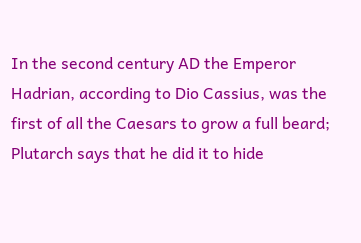In the second century AD the Emperor Hadrian, according to Dio Cassius, was the first of all the Caesars to grow a full beard; Plutarch says that he did it to hide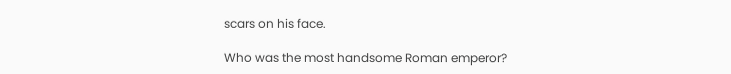scars on his face.

Who was the most handsome Roman emperor?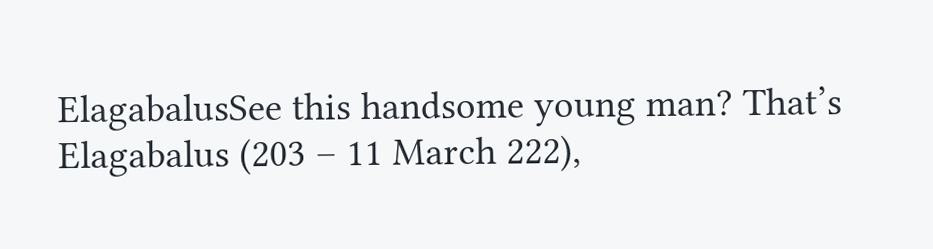ElagabalusSee this handsome young man? That’s Elagabalus (203 – 11 March 222),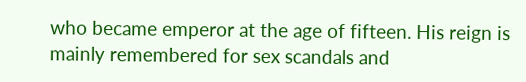who became emperor at the age of fifteen. His reign is mainly remembered for sex scandals and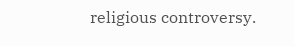religious controversy.